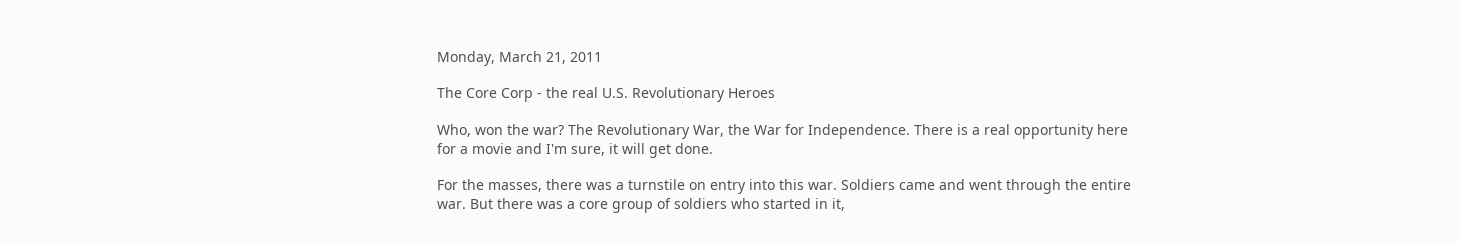Monday, March 21, 2011

The Core Corp - the real U.S. Revolutionary Heroes

Who, won the war? The Revolutionary War, the War for Independence. There is a real opportunity here for a movie and I'm sure, it will get done.

For the masses, there was a turnstile on entry into this war. Soldiers came and went through the entire war. But there was a core group of soldiers who started in it,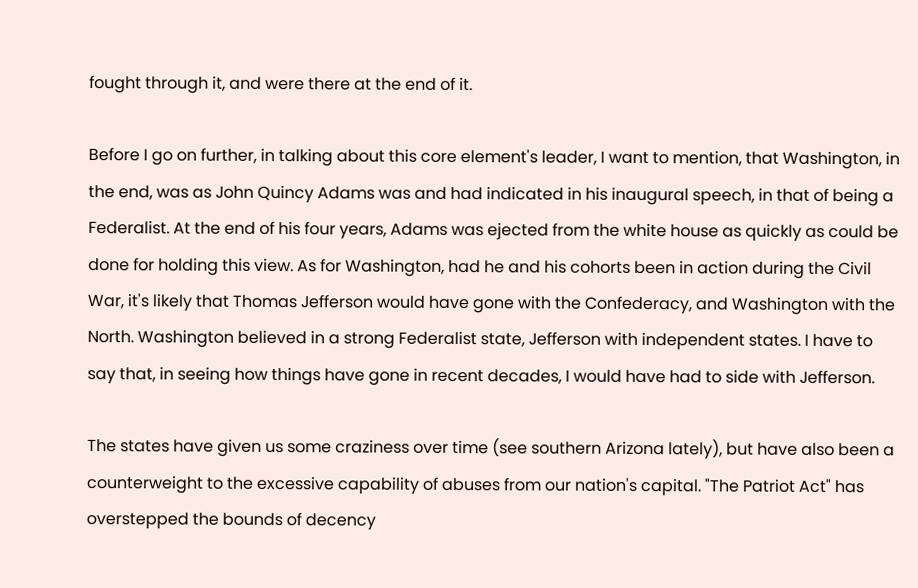fought through it, and were there at the end of it.

Before I go on further, in talking about this core element's leader, I want to mention, that Washington, in the end, was as John Quincy Adams was and had indicated in his inaugural speech, in that of being a Federalist. At the end of his four years, Adams was ejected from the white house as quickly as could be done for holding this view. As for Washington, had he and his cohorts been in action during the Civil War, it's likely that Thomas Jefferson would have gone with the Confederacy, and Washington with the North. Washington believed in a strong Federalist state, Jefferson with independent states. I have to say that, in seeing how things have gone in recent decades, I would have had to side with Jefferson.

The states have given us some craziness over time (see southern Arizona lately), but have also been a counterweight to the excessive capability of abuses from our nation's capital. "The Patriot Act" has overstepped the bounds of decency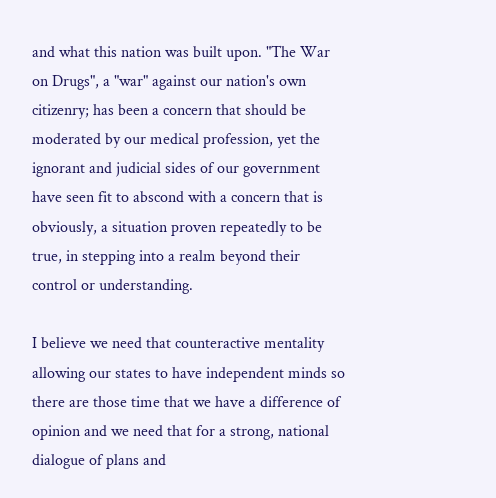and what this nation was built upon. "The War on Drugs", a "war" against our nation's own citizenry; has been a concern that should be moderated by our medical profession, yet the ignorant and judicial sides of our government have seen fit to abscond with a concern that is obviously, a situation proven repeatedly to be true, in stepping into a realm beyond their control or understanding.

I believe we need that counteractive mentality allowing our states to have independent minds so there are those time that we have a difference of opinion and we need that for a strong, national dialogue of plans and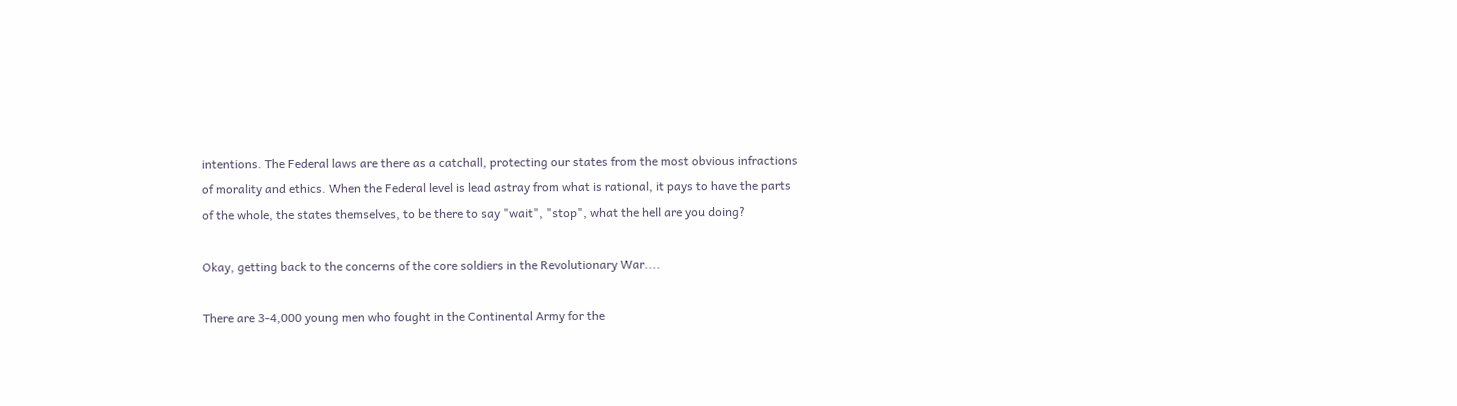intentions. The Federal laws are there as a catchall, protecting our states from the most obvious infractions of morality and ethics. When the Federal level is lead astray from what is rational, it pays to have the parts of the whole, the states themselves, to be there to say "wait", "stop", what the hell are you doing?

Okay, getting back to the concerns of the core soldiers in the Revolutionary War....

There are 3-4,000 young men who fought in the Continental Army for the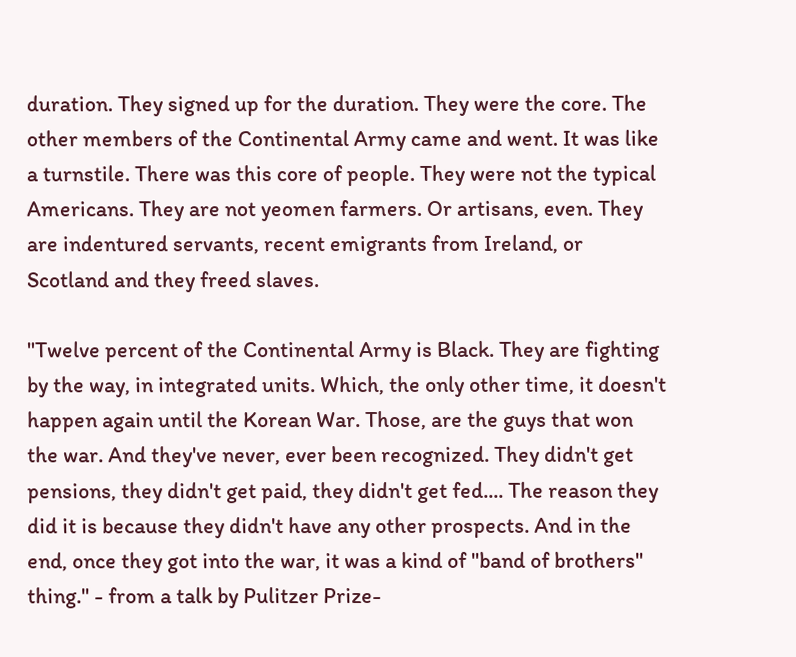duration. They signed up for the duration. They were the core. The other members of the Continental Army came and went. It was like a turnstile. There was this core of people. They were not the typical Americans. They are not yeomen farmers. Or artisans, even. They are indentured servants, recent emigrants from Ireland, or Scotland and they freed slaves.

"Twelve percent of the Continental Army is Black. They are fighting by the way, in integrated units. Which, the only other time, it doesn't happen again until the Korean War. Those, are the guys that won the war. And they've never, ever been recognized. They didn't get pensions, they didn't get paid, they didn't get fed.... The reason they did it is because they didn't have any other prospects. And in the end, once they got into the war, it was a kind of "band of brothers" thing." - from a talk by Pulitzer Prize-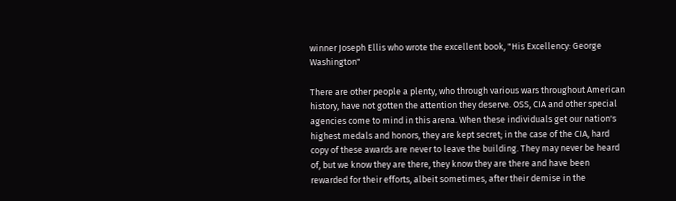winner Joseph Ellis who wrote the excellent book, "His Excellency: George Washington"

There are other people a plenty, who through various wars throughout American history, have not gotten the attention they deserve. OSS, CIA and other special agencies come to mind in this arena. When these individuals get our nation's highest medals and honors, they are kept secret; in the case of the CIA, hard copy of these awards are never to leave the building. They may never be heard of, but we know they are there, they know they are there and have been rewarded for their efforts, albeit sometimes, after their demise in the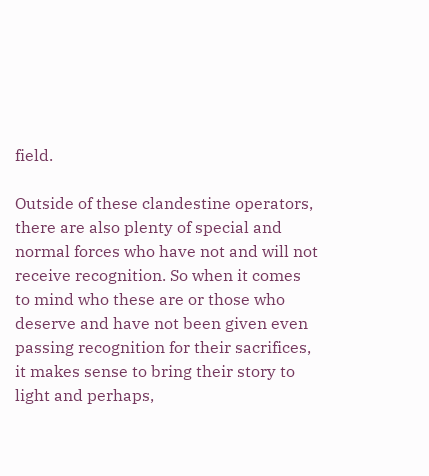field.

Outside of these clandestine operators, there are also plenty of special and normal forces who have not and will not receive recognition. So when it comes to mind who these are or those who deserve and have not been given even passing recognition for their sacrifices, it makes sense to bring their story to light and perhaps,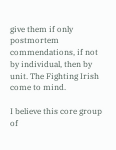give them if only postmortem commendations, if not by individual, then by unit. The Fighting Irish come to mind.

I believe this core group of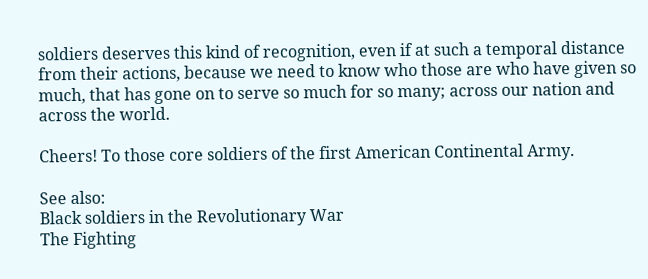soldiers deserves this kind of recognition, even if at such a temporal distance from their actions, because we need to know who those are who have given so much, that has gone on to serve so much for so many; across our nation and across the world.

Cheers! To those core soldiers of the first American Continental Army.

See also:
Black soldiers in the Revolutionary War
The Fighting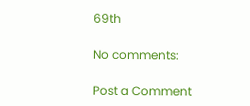69th

No comments:

Post a Comment